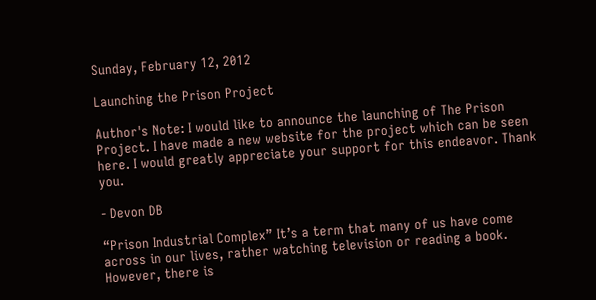Sunday, February 12, 2012

Launching the Prison Project

Author's Note: I would like to announce the launching of The Prison Project. I have made a new website for the project which can be seen here. I would greatly appreciate your support for this endeavor. Thank you.

- Devon DB

“Prison Industrial Complex” It’s a term that many of us have come across in our lives, rather watching television or reading a book. However, there is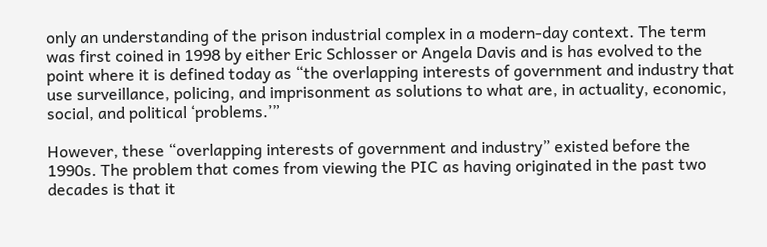only an understanding of the prison industrial complex in a modern-day context. The term was first coined in 1998 by either Eric Schlosser or Angela Davis and is has evolved to the point where it is defined today as “the overlapping interests of government and industry that use surveillance, policing, and imprisonment as solutions to what are, in actuality, economic, social, and political ‘problems.’”

However, these “overlapping interests of government and industry” existed before the 1990s. The problem that comes from viewing the PIC as having originated in the past two decades is that it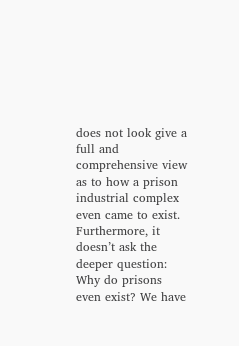does not look give a full and comprehensive view as to how a prison industrial complex even came to exist. Furthermore, it doesn’t ask the deeper question: Why do prisons even exist? We have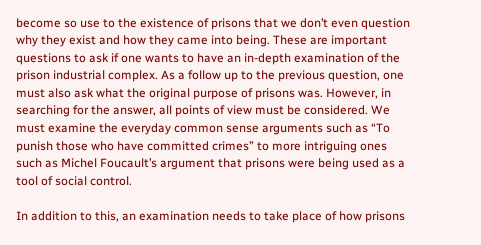become so use to the existence of prisons that we don’t even question why they exist and how they came into being. These are important questions to ask if one wants to have an in-depth examination of the prison industrial complex. As a follow up to the previous question, one must also ask what the original purpose of prisons was. However, in searching for the answer, all points of view must be considered. We must examine the everyday common sense arguments such as “To punish those who have committed crimes” to more intriguing ones such as Michel Foucault’s argument that prisons were being used as a tool of social control.

In addition to this, an examination needs to take place of how prisons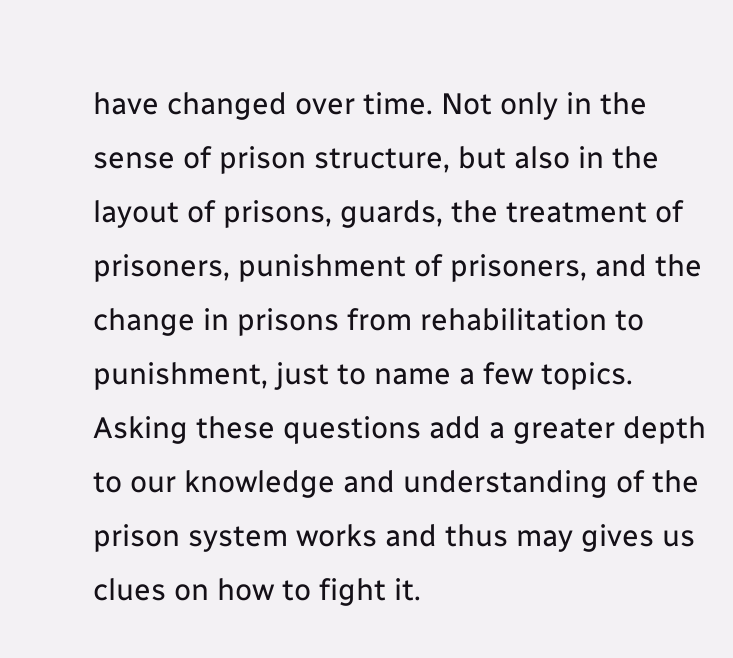have changed over time. Not only in the sense of prison structure, but also in the layout of prisons, guards, the treatment of prisoners, punishment of prisoners, and the change in prisons from rehabilitation to punishment, just to name a few topics. Asking these questions add a greater depth to our knowledge and understanding of the prison system works and thus may gives us clues on how to fight it.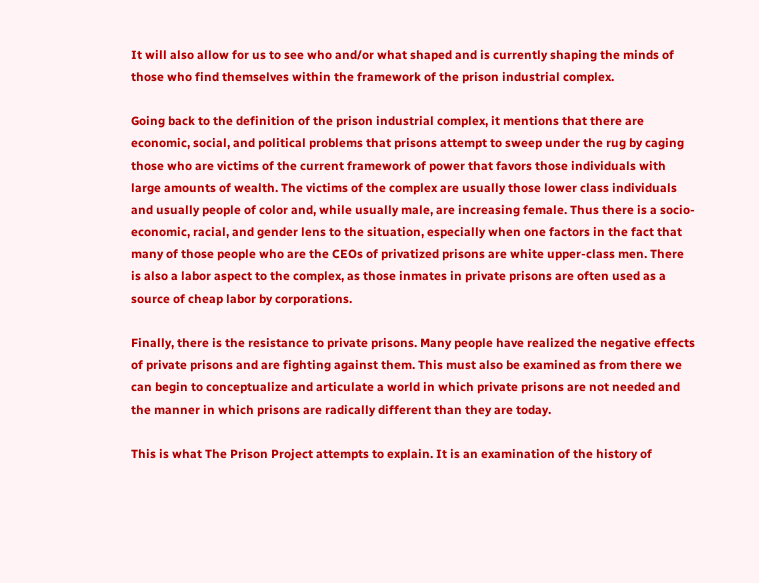It will also allow for us to see who and/or what shaped and is currently shaping the minds of those who find themselves within the framework of the prison industrial complex.

Going back to the definition of the prison industrial complex, it mentions that there are economic, social, and political problems that prisons attempt to sweep under the rug by caging those who are victims of the current framework of power that favors those individuals with large amounts of wealth. The victims of the complex are usually those lower class individuals and usually people of color and, while usually male, are increasing female. Thus there is a socio-economic, racial, and gender lens to the situation, especially when one factors in the fact that many of those people who are the CEOs of privatized prisons are white upper-class men. There is also a labor aspect to the complex, as those inmates in private prisons are often used as a source of cheap labor by corporations.

Finally, there is the resistance to private prisons. Many people have realized the negative effects of private prisons and are fighting against them. This must also be examined as from there we can begin to conceptualize and articulate a world in which private prisons are not needed and the manner in which prisons are radically different than they are today.

This is what The Prison Project attempts to explain. It is an examination of the history of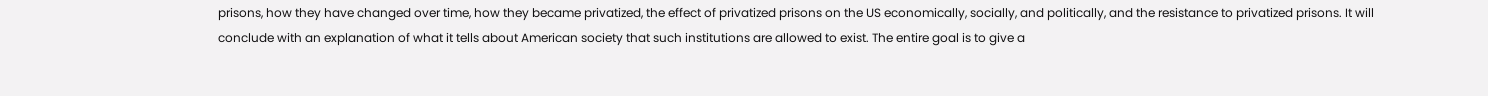prisons, how they have changed over time, how they became privatized, the effect of privatized prisons on the US economically, socially, and politically, and the resistance to privatized prisons. It will conclude with an explanation of what it tells about American society that such institutions are allowed to exist. The entire goal is to give a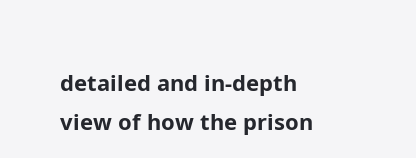detailed and in-depth view of how the prison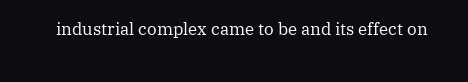industrial complex came to be and its effect on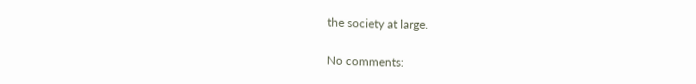the society at large.

No comments: